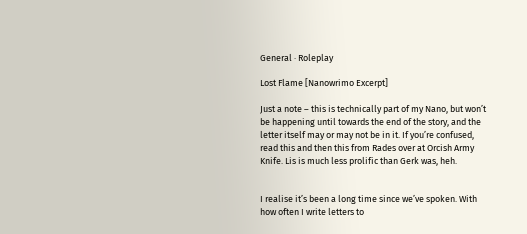General · Roleplay

Lost Flame [Nanowrimo Excerpt]

Just a note – this is technically part of my Nano, but won’t be happening until towards the end of the story, and the letter itself may or may not be in it. If you’re confused, read this and then this from Rades over at Orcish Army Knife. Lis is much less prolific than Gerk was, heh.


I realise it’s been a long time since we’ve spoken. With how often I write letters to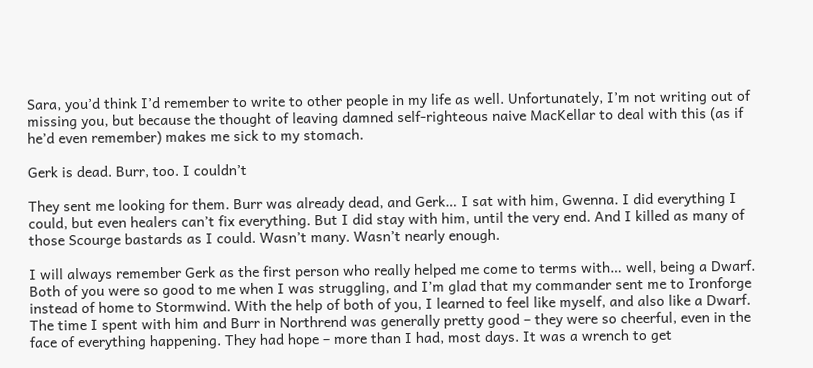Sara, you’d think I’d remember to write to other people in my life as well. Unfortunately, I’m not writing out of missing you, but because the thought of leaving damned self-righteous naive MacKellar to deal with this (as if he’d even remember) makes me sick to my stomach.

Gerk is dead. Burr, too. I couldn’t

They sent me looking for them. Burr was already dead, and Gerk… I sat with him, Gwenna. I did everything I could, but even healers can’t fix everything. But I did stay with him, until the very end. And I killed as many of those Scourge bastards as I could. Wasn’t many. Wasn’t nearly enough.

I will always remember Gerk as the first person who really helped me come to terms with… well, being a Dwarf. Both of you were so good to me when I was struggling, and I’m glad that my commander sent me to Ironforge instead of home to Stormwind. With the help of both of you, I learned to feel like myself, and also like a Dwarf. The time I spent with him and Burr in Northrend was generally pretty good – they were so cheerful, even in the face of everything happening. They had hope – more than I had, most days. It was a wrench to get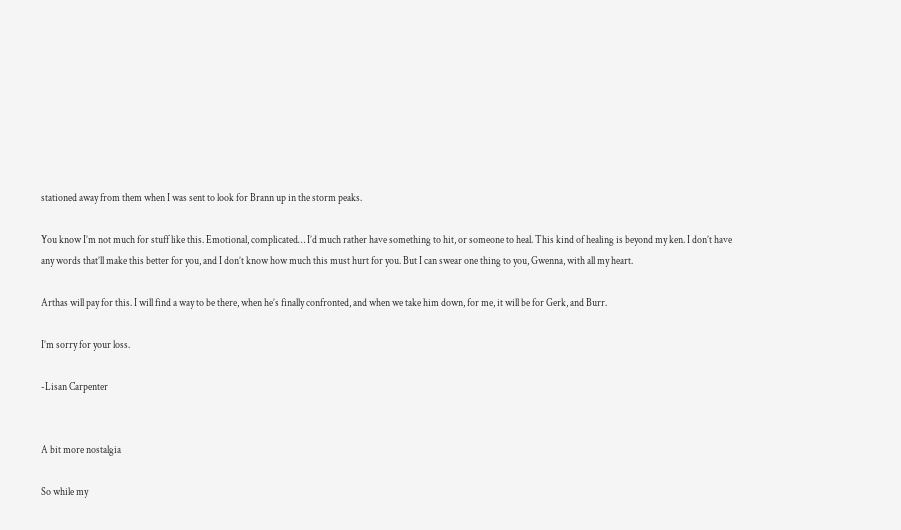stationed away from them when I was sent to look for Brann up in the storm peaks.

You know I’m not much for stuff like this. Emotional, complicated… I’d much rather have something to hit, or someone to heal. This kind of healing is beyond my ken. I don’t have any words that’ll make this better for you, and I don’t know how much this must hurt for you. But I can swear one thing to you, Gwenna, with all my heart.

Arthas will pay for this. I will find a way to be there, when he’s finally confronted, and when we take him down, for me, it will be for Gerk, and Burr.

I’m sorry for your loss.

-Lisan Carpenter


A bit more nostalgia

So while my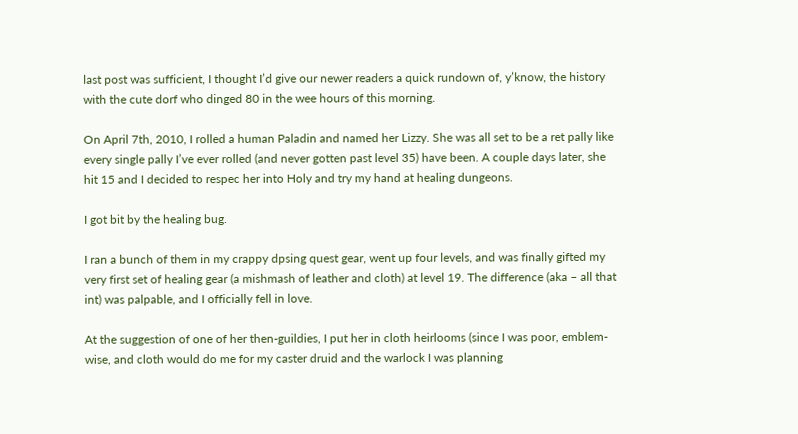last post was sufficient, I thought I’d give our newer readers a quick rundown of, y’know, the history with the cute dorf who dinged 80 in the wee hours of this morning.

On April 7th, 2010, I rolled a human Paladin and named her Lizzy. She was all set to be a ret pally like every single pally I’ve ever rolled (and never gotten past level 35) have been. A couple days later, she hit 15 and I decided to respec her into Holy and try my hand at healing dungeons.

I got bit by the healing bug.

I ran a bunch of them in my crappy dpsing quest gear, went up four levels, and was finally gifted my very first set of healing gear (a mishmash of leather and cloth) at level 19. The difference (aka – all that int) was palpable, and I officially fell in love.

At the suggestion of one of her then-guildies, I put her in cloth heirlooms (since I was poor, emblem-wise, and cloth would do me for my caster druid and the warlock I was planning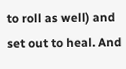to roll as well) and set out to heal. And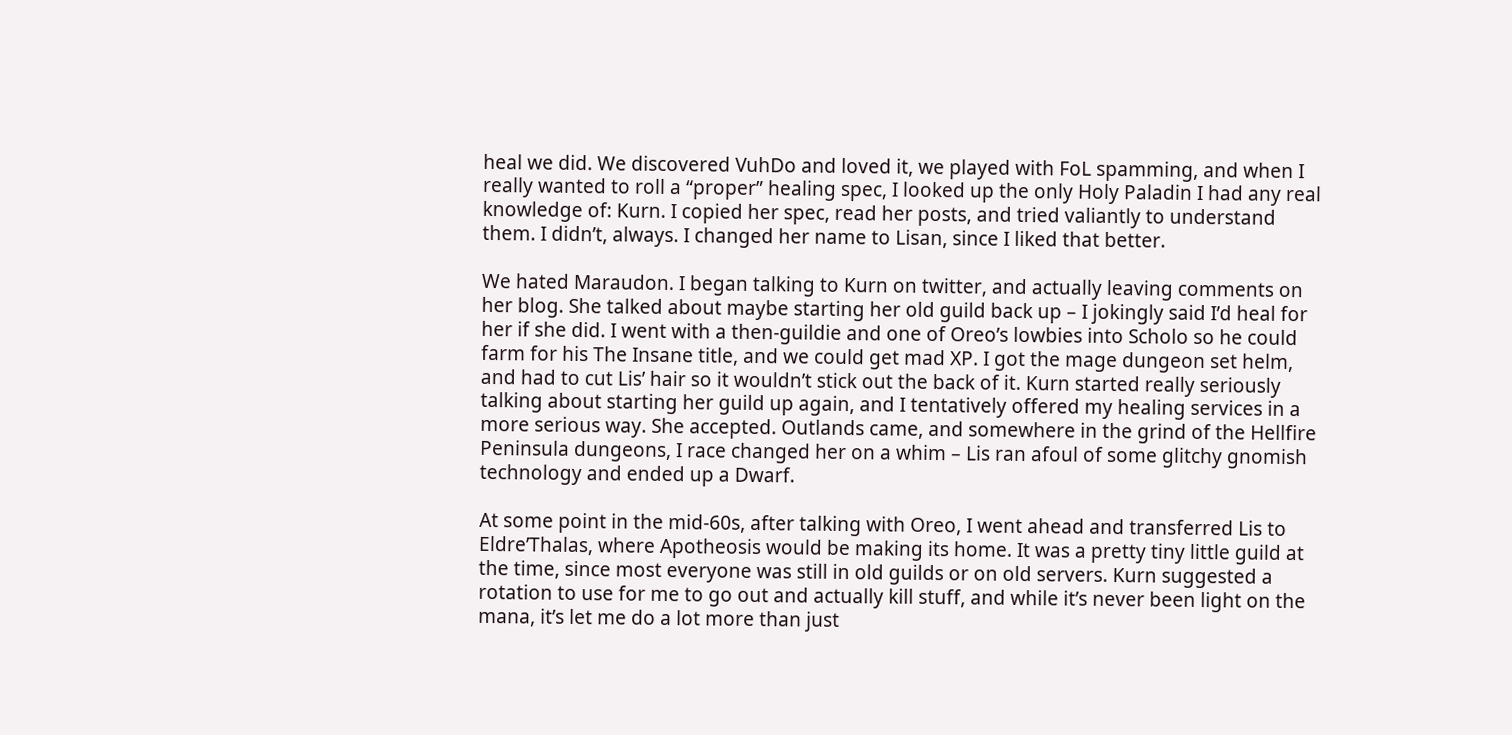heal we did. We discovered VuhDo and loved it, we played with FoL spamming, and when I really wanted to roll a “proper” healing spec, I looked up the only Holy Paladin I had any real knowledge of: Kurn. I copied her spec, read her posts, and tried valiantly to understand them. I didn’t, always. I changed her name to Lisan, since I liked that better.

We hated Maraudon. I began talking to Kurn on twitter, and actually leaving comments on her blog. She talked about maybe starting her old guild back up – I jokingly said I’d heal for her if she did. I went with a then-guildie and one of Oreo’s lowbies into Scholo so he could farm for his The Insane title, and we could get mad XP. I got the mage dungeon set helm, and had to cut Lis’ hair so it wouldn’t stick out the back of it. Kurn started really seriously talking about starting her guild up again, and I tentatively offered my healing services in a more serious way. She accepted. Outlands came, and somewhere in the grind of the Hellfire Peninsula dungeons, I race changed her on a whim – Lis ran afoul of some glitchy gnomish technology and ended up a Dwarf.

At some point in the mid-60s, after talking with Oreo, I went ahead and transferred Lis to Eldre’Thalas, where Apotheosis would be making its home. It was a pretty tiny little guild at the time, since most everyone was still in old guilds or on old servers. Kurn suggested a rotation to use for me to go out and actually kill stuff, and while it’s never been light on the mana, it’s let me do a lot more than just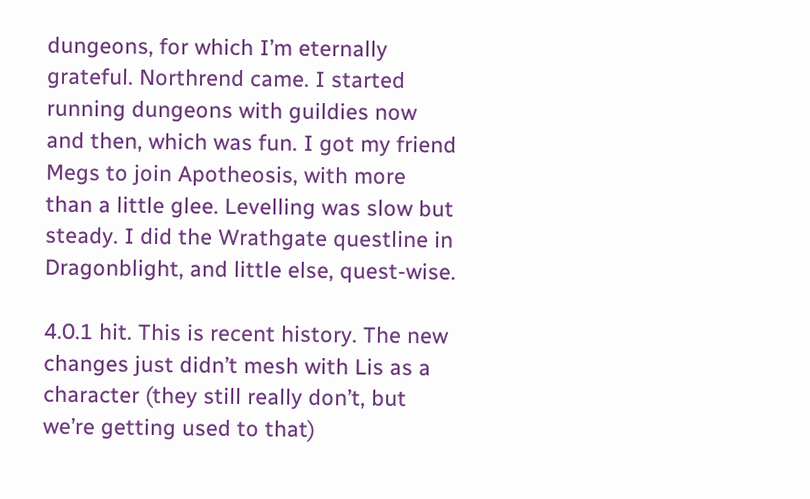dungeons, for which I’m eternally grateful. Northrend came. I started running dungeons with guildies now and then, which was fun. I got my friend Megs to join Apotheosis, with more than a little glee. Levelling was slow but steady. I did the Wrathgate questline in Dragonblight, and little else, quest-wise.

4.0.1 hit. This is recent history. The new changes just didn’t mesh with Lis as a character (they still really don’t, but we’re getting used to that)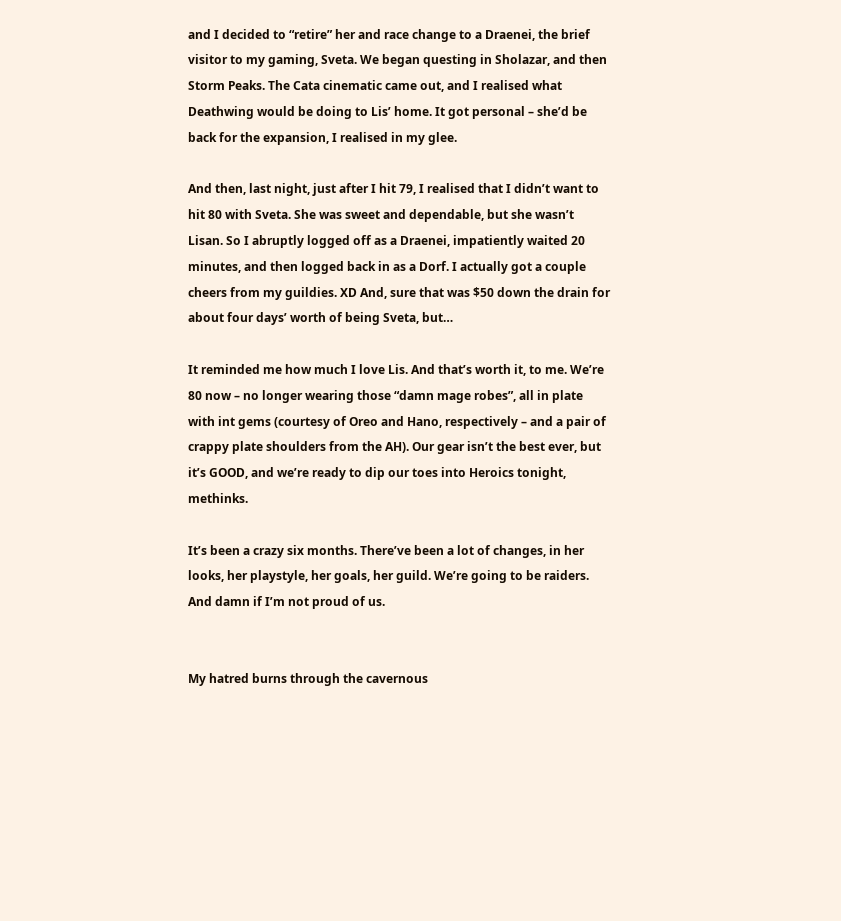and I decided to “retire” her and race change to a Draenei, the brief visitor to my gaming, Sveta. We began questing in Sholazar, and then Storm Peaks. The Cata cinematic came out, and I realised what Deathwing would be doing to Lis’ home. It got personal – she’d be back for the expansion, I realised in my glee.

And then, last night, just after I hit 79, I realised that I didn’t want to hit 80 with Sveta. She was sweet and dependable, but she wasn’t Lisan. So I abruptly logged off as a Draenei, impatiently waited 20 minutes, and then logged back in as a Dorf. I actually got a couple cheers from my guildies. XD And, sure that was $50 down the drain for about four days’ worth of being Sveta, but…

It reminded me how much I love Lis. And that’s worth it, to me. We’re 80 now – no longer wearing those “damn mage robes”, all in plate with int gems (courtesy of Oreo and Hano, respectively – and a pair of crappy plate shoulders from the AH). Our gear isn’t the best ever, but it’s GOOD, and we’re ready to dip our toes into Heroics tonight, methinks.

It’s been a crazy six months. There’ve been a lot of changes, in her looks, her playstyle, her goals, her guild. We’re going to be raiders. And damn if I’m not proud of us.


My hatred burns through the cavernous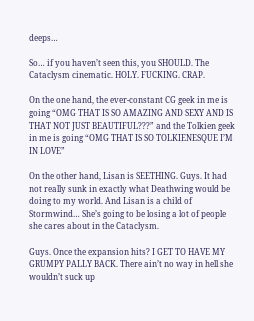deeps…

So… if you haven’t seen this, you SHOULD. The Cataclysm cinematic. HOLY. FUCKING. CRAP.

On the one hand, the ever-constant CG geek in me is going “OMG THAT IS SO AMAZING AND SEXY AND IS THAT NOT JUST BEAUTIFUL???” and the Tolkien geek in me is going “OMG THAT IS SO TOLKIENESQUE I’M IN LOVE”

On the other hand, Lisan is SEETHING. Guys. It had not really sunk in exactly what Deathwing would be doing to my world. And Lisan is a child of Stormwind… She’s going to be losing a lot of people she cares about in the Cataclysm.

Guys. Once the expansion hits? I GET TO HAVE MY GRUMPY PALLY BACK. There ain’t no way in hell she wouldn’t suck up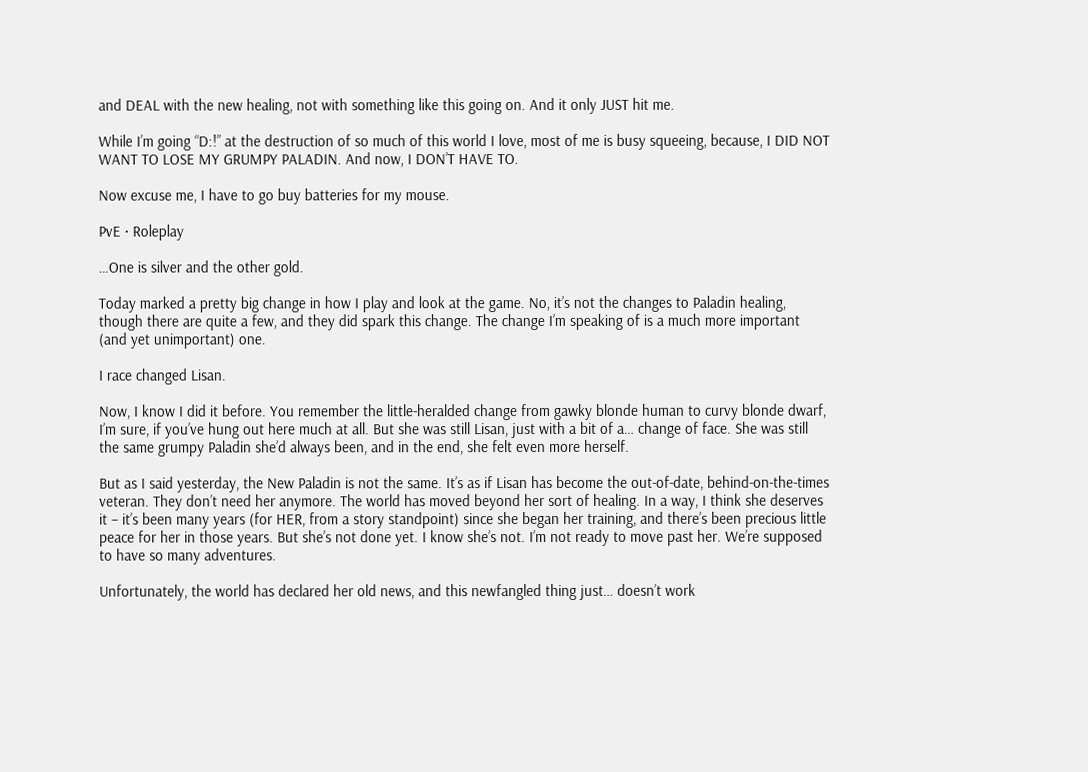and DEAL with the new healing, not with something like this going on. And it only JUST hit me.

While I’m going “D:!” at the destruction of so much of this world I love, most of me is busy squeeing, because, I DID NOT WANT TO LOSE MY GRUMPY PALADIN. And now, I DON’T HAVE TO.

Now excuse me, I have to go buy batteries for my mouse.

PvE · Roleplay

…One is silver and the other gold.

Today marked a pretty big change in how I play and look at the game. No, it’s not the changes to Paladin healing, though there are quite a few, and they did spark this change. The change I’m speaking of is a much more important (and yet unimportant) one.

I race changed Lisan.

Now, I know I did it before. You remember the little-heralded change from gawky blonde human to curvy blonde dwarf, I’m sure, if you’ve hung out here much at all. But she was still Lisan, just with a bit of a… change of face. She was still the same grumpy Paladin she’d always been, and in the end, she felt even more herself.

But as I said yesterday, the New Paladin is not the same. It’s as if Lisan has become the out-of-date, behind-on-the-times veteran. They don’t need her anymore. The world has moved beyond her sort of healing. In a way, I think she deserves it – it’s been many years (for HER, from a story standpoint) since she began her training, and there’s been precious little peace for her in those years. But she’s not done yet. I know she’s not. I’m not ready to move past her. We’re supposed to have so many adventures.

Unfortunately, the world has declared her old news, and this newfangled thing just… doesn’t work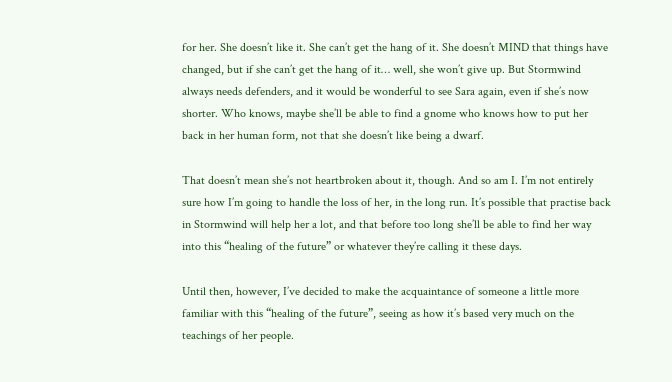for her. She doesn’t like it. She can’t get the hang of it. She doesn’t MIND that things have changed, but if she can’t get the hang of it… well, she won’t give up. But Stormwind always needs defenders, and it would be wonderful to see Sara again, even if she’s now shorter. Who knows, maybe she’ll be able to find a gnome who knows how to put her back in her human form, not that she doesn’t like being a dwarf.

That doesn’t mean she’s not heartbroken about it, though. And so am I. I’m not entirely sure how I’m going to handle the loss of her, in the long run. It’s possible that practise back in Stormwind will help her a lot, and that before too long she’ll be able to find her way into this “healing of the future” or whatever they’re calling it these days.

Until then, however, I’ve decided to make the acquaintance of someone a little more familiar with this “healing of the future”, seeing as how it’s based very much on the teachings of her people.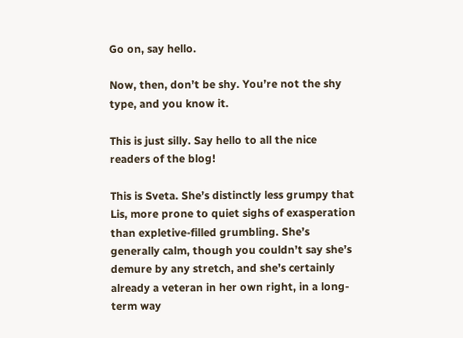Go on, say hello.

Now, then, don’t be shy. You’re not the shy type, and you know it.

This is just silly. Say hello to all the nice readers of the blog!

This is Sveta. She’s distinctly less grumpy that Lis, more prone to quiet sighs of exasperation than expletive-filled grumbling. She’s generally calm, though you couldn’t say she’s demure by any stretch, and she’s certainly already a veteran in her own right, in a long-term way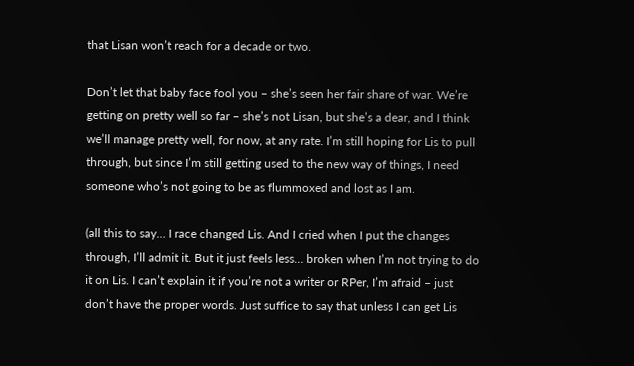that Lisan won’t reach for a decade or two.

Don’t let that baby face fool you – she’s seen her fair share of war. We’re getting on pretty well so far – she’s not Lisan, but she’s a dear, and I think we’ll manage pretty well, for now, at any rate. I’m still hoping for Lis to pull through, but since I’m still getting used to the new way of things, I need someone who’s not going to be as flummoxed and lost as I am.

(all this to say… I race changed Lis. And I cried when I put the changes through, I’ll admit it. But it just feels less… broken when I’m not trying to do it on Lis. I can’t explain it if you’re not a writer or RPer, I’m afraid – just don’t have the proper words. Just suffice to say that unless I can get Lis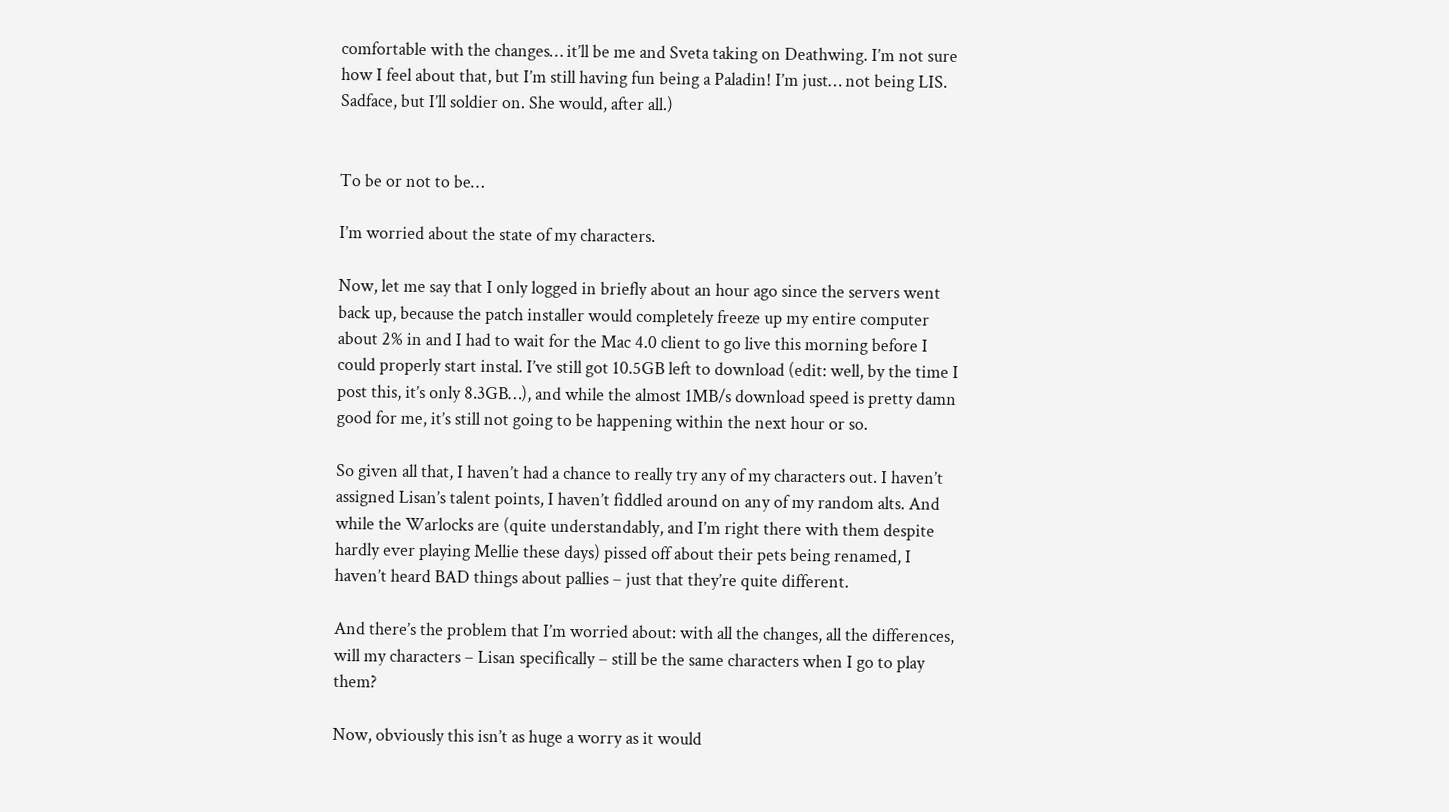comfortable with the changes… it’ll be me and Sveta taking on Deathwing. I’m not sure how I feel about that, but I’m still having fun being a Paladin! I’m just… not being LIS. Sadface, but I’ll soldier on. She would, after all.)


To be or not to be…

I’m worried about the state of my characters.

Now, let me say that I only logged in briefly about an hour ago since the servers went back up, because the patch installer would completely freeze up my entire computer about 2% in and I had to wait for the Mac 4.0 client to go live this morning before I could properly start instal. I’ve still got 10.5GB left to download (edit: well, by the time I post this, it’s only 8.3GB…), and while the almost 1MB/s download speed is pretty damn good for me, it’s still not going to be happening within the next hour or so.

So given all that, I haven’t had a chance to really try any of my characters out. I haven’t assigned Lisan’s talent points, I haven’t fiddled around on any of my random alts. And while the Warlocks are (quite understandably, and I’m right there with them despite hardly ever playing Mellie these days) pissed off about their pets being renamed, I haven’t heard BAD things about pallies – just that they’re quite different.

And there’s the problem that I’m worried about: with all the changes, all the differences, will my characters – Lisan specifically – still be the same characters when I go to play them?

Now, obviously this isn’t as huge a worry as it would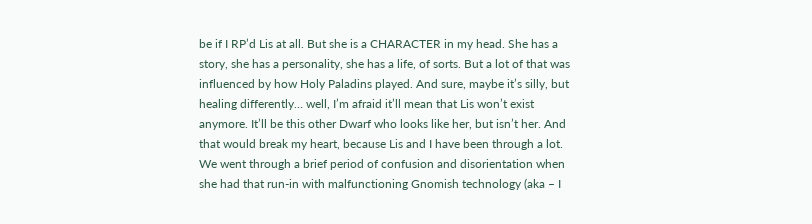be if I RP’d Lis at all. But she is a CHARACTER in my head. She has a story, she has a personality, she has a life, of sorts. But a lot of that was influenced by how Holy Paladins played. And sure, maybe it’s silly, but healing differently… well, I’m afraid it’ll mean that Lis won’t exist anymore. It’ll be this other Dwarf who looks like her, but isn’t her. And that would break my heart, because Lis and I have been through a lot. We went through a brief period of confusion and disorientation when she had that run-in with malfunctioning Gnomish technology (aka – I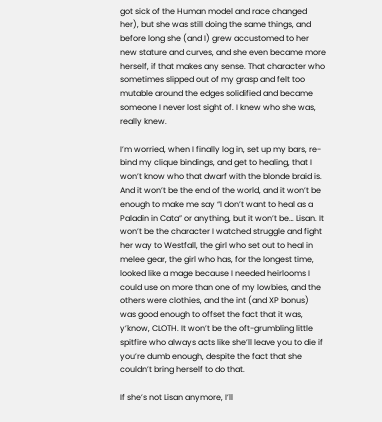got sick of the Human model and race changed her), but she was still doing the same things, and before long she (and I) grew accustomed to her new stature and curves, and she even became more herself, if that makes any sense. That character who sometimes slipped out of my grasp and felt too mutable around the edges solidified and became someone I never lost sight of. I knew who she was, really knew.

I’m worried, when I finally log in, set up my bars, re-bind my clique bindings, and get to healing, that I won’t know who that dwarf with the blonde braid is. And it won’t be the end of the world, and it won’t be enough to make me say “I don’t want to heal as a Paladin in Cata” or anything, but it won’t be… Lisan. It won’t be the character I watched struggle and fight her way to Westfall, the girl who set out to heal in melee gear, the girl who has, for the longest time, looked like a mage because I needed heirlooms I could use on more than one of my lowbies, and the others were clothies, and the int (and XP bonus) was good enough to offset the fact that it was, y’know, CLOTH. It won’t be the oft-grumbling little spitfire who always acts like she’ll leave you to die if you’re dumb enough, despite the fact that she couldn’t bring herself to do that.

If she’s not Lisan anymore, I’ll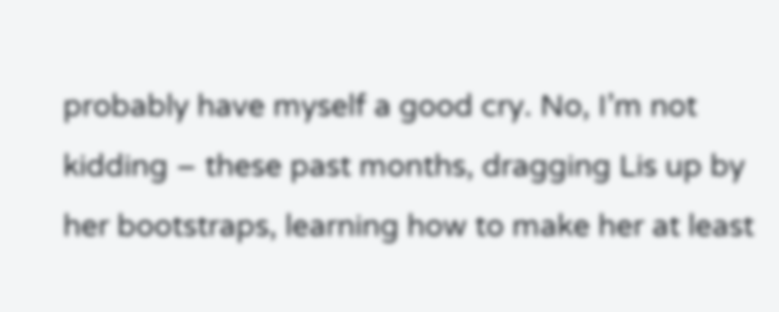probably have myself a good cry. No, I’m not kidding – these past months, dragging Lis up by her bootstraps, learning how to make her at least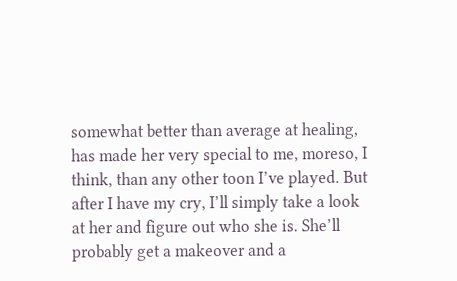somewhat better than average at healing, has made her very special to me, moreso, I think, than any other toon I’ve played. But after I have my cry, I’ll simply take a look at her and figure out who she is. She’ll probably get a makeover and a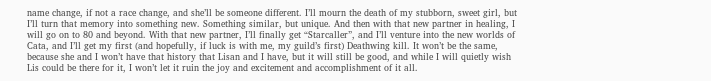name change, if not a race change, and she’ll be someone different. I’ll mourn the death of my stubborn, sweet girl, but I’ll turn that memory into something new. Something similar, but unique. And then with that new partner in healing, I will go on to 80 and beyond. With that new partner, I’ll finally get “Starcaller”, and I’ll venture into the new worlds of Cata, and I’ll get my first (and hopefully, if luck is with me, my guild’s first) Deathwing kill. It won’t be the same, because she and I won’t have that history that Lisan and I have, but it will still be good, and while I will quietly wish Lis could be there for it, I won’t let it ruin the joy and excitement and accomplishment of it all.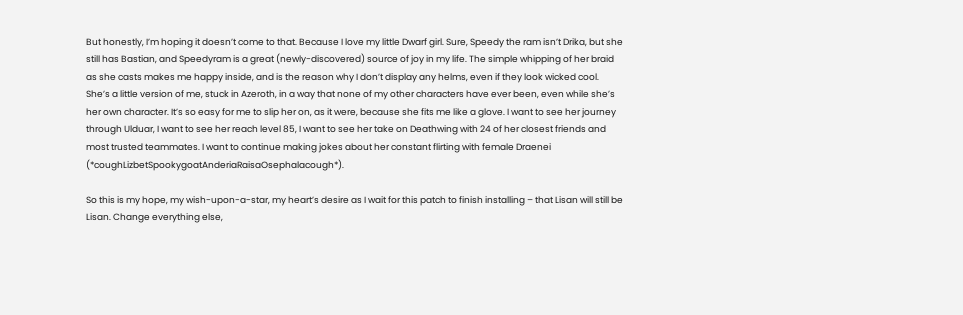But honestly, I’m hoping it doesn’t come to that. Because I love my little Dwarf girl. Sure, Speedy the ram isn’t Drika, but she still has Bastian, and Speedyram is a great (newly-discovered) source of joy in my life. The simple whipping of her braid as she casts makes me happy inside, and is the reason why I don’t display any helms, even if they look wicked cool. She’s a little version of me, stuck in Azeroth, in a way that none of my other characters have ever been, even while she’s her own character. It’s so easy for me to slip her on, as it were, because she fits me like a glove. I want to see her journey through Ulduar, I want to see her reach level 85, I want to see her take on Deathwing with 24 of her closest friends and most trusted teammates. I want to continue making jokes about her constant flirting with female Draenei (*coughLizbetSpookygoatAnderiaRaisaOsephalacough*).

So this is my hope, my wish-upon-a-star, my heart’s desire as I wait for this patch to finish installing – that Lisan will still be Lisan. Change everything else,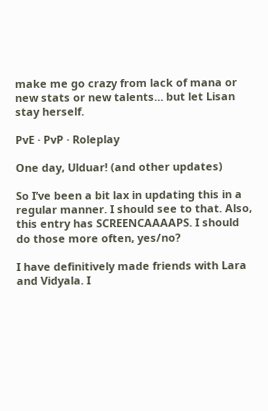make me go crazy from lack of mana or new stats or new talents… but let Lisan stay herself.

PvE · PvP · Roleplay

One day, Ulduar! (and other updates)

So I’ve been a bit lax in updating this in a regular manner. I should see to that. Also, this entry has SCREENCAAAAPS. I should do those more often, yes/no?

I have definitively made friends with Lara and Vidyala. I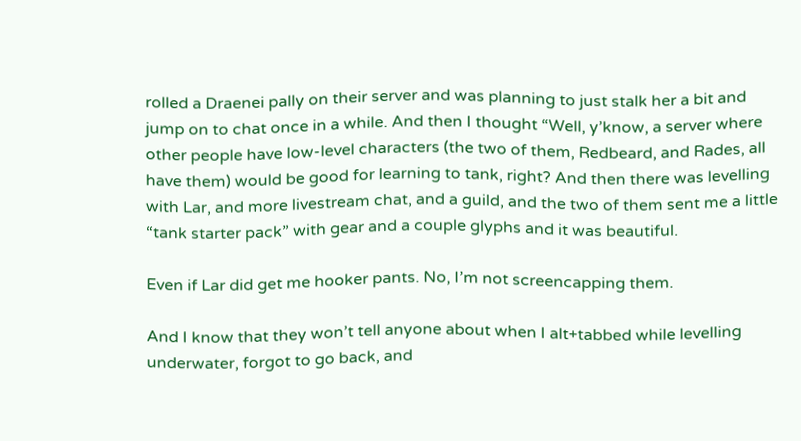rolled a Draenei pally on their server and was planning to just stalk her a bit and jump on to chat once in a while. And then I thought “Well, y’know, a server where other people have low-level characters (the two of them, Redbeard, and Rades, all have them) would be good for learning to tank, right? And then there was levelling with Lar, and more livestream chat, and a guild, and the two of them sent me a little “tank starter pack” with gear and a couple glyphs and it was beautiful.

Even if Lar did get me hooker pants. No, I’m not screencapping them.

And I know that they won’t tell anyone about when I alt+tabbed while levelling underwater, forgot to go back, and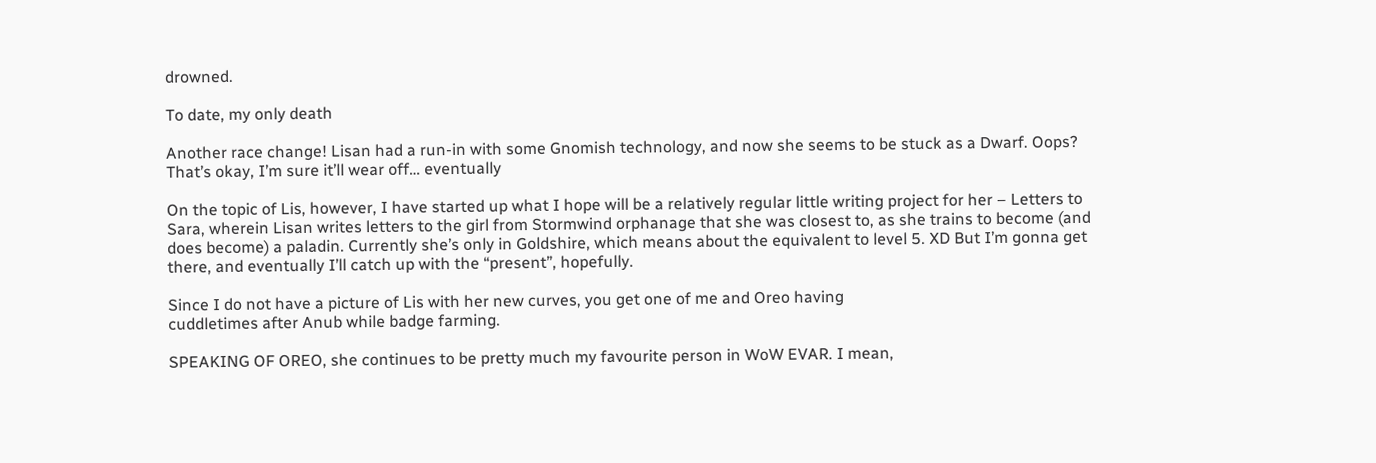drowned.

To date, my only death

Another race change! Lisan had a run-in with some Gnomish technology, and now she seems to be stuck as a Dwarf. Oops? That’s okay, I’m sure it’ll wear off… eventually

On the topic of Lis, however, I have started up what I hope will be a relatively regular little writing project for her – Letters to Sara, wherein Lisan writes letters to the girl from Stormwind orphanage that she was closest to, as she trains to become (and does become) a paladin. Currently she’s only in Goldshire, which means about the equivalent to level 5. XD But I’m gonna get there, and eventually I’ll catch up with the “present”, hopefully.

Since I do not have a picture of Lis with her new curves, you get one of me and Oreo having
cuddletimes after Anub while badge farming.

SPEAKING OF OREO, she continues to be pretty much my favourite person in WoW EVAR. I mean,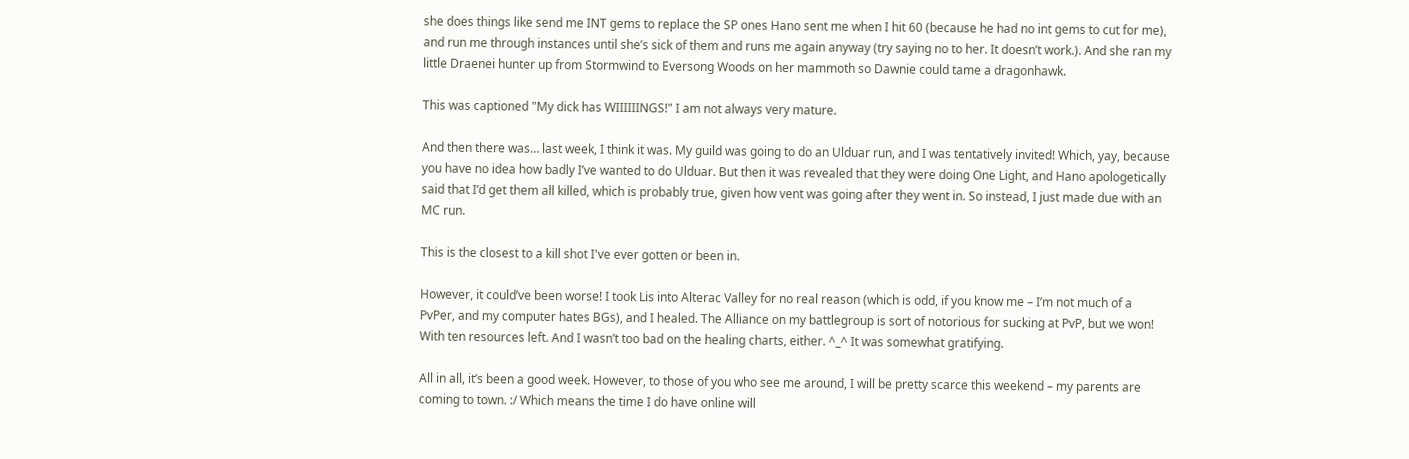she does things like send me INT gems to replace the SP ones Hano sent me when I hit 60 (because he had no int gems to cut for me), and run me through instances until she’s sick of them and runs me again anyway (try saying no to her. It doesn’t work.). And she ran my little Draenei hunter up from Stormwind to Eversong Woods on her mammoth so Dawnie could tame a dragonhawk.

This was captioned "My dick has WIIIIIINGS!" I am not always very mature.

And then there was… last week, I think it was. My guild was going to do an Ulduar run, and I was tentatively invited! Which, yay, because you have no idea how badly I’ve wanted to do Ulduar. But then it was revealed that they were doing One Light, and Hano apologetically said that I’d get them all killed, which is probably true, given how vent was going after they went in. So instead, I just made due with an MC run.

This is the closest to a kill shot I've ever gotten or been in.

However, it could’ve been worse! I took Lis into Alterac Valley for no real reason (which is odd, if you know me – I’m not much of a PvPer, and my computer hates BGs), and I healed. The Alliance on my battlegroup is sort of notorious for sucking at PvP, but we won! With ten resources left. And I wasn’t too bad on the healing charts, either. ^_^ It was somewhat gratifying.

All in all, it’s been a good week. However, to those of you who see me around, I will be pretty scarce this weekend – my parents are coming to town. :/ Which means the time I do have online will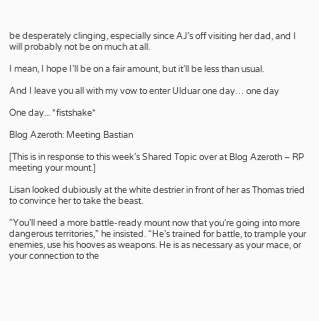be desperately clinging, especially since AJ’s off visiting her dad, and I will probably not be on much at all.

I mean, I hope I’ll be on a fair amount, but it’ll be less than usual.

And I leave you all with my vow to enter Ulduar one day… one day

One day... *fistshake*

Blog Azeroth: Meeting Bastian

[This is in response to this week’s Shared Topic over at Blog Azeroth – RP meeting your mount.]

Lisan looked dubiously at the white destrier in front of her as Thomas tried to convince her to take the beast.

“You’ll need a more battle-ready mount now that you’re going into more dangerous territories,” he insisted. “He’s trained for battle, to trample your enemies, use his hooves as weapons. He is as necessary as your mace, or your connection to the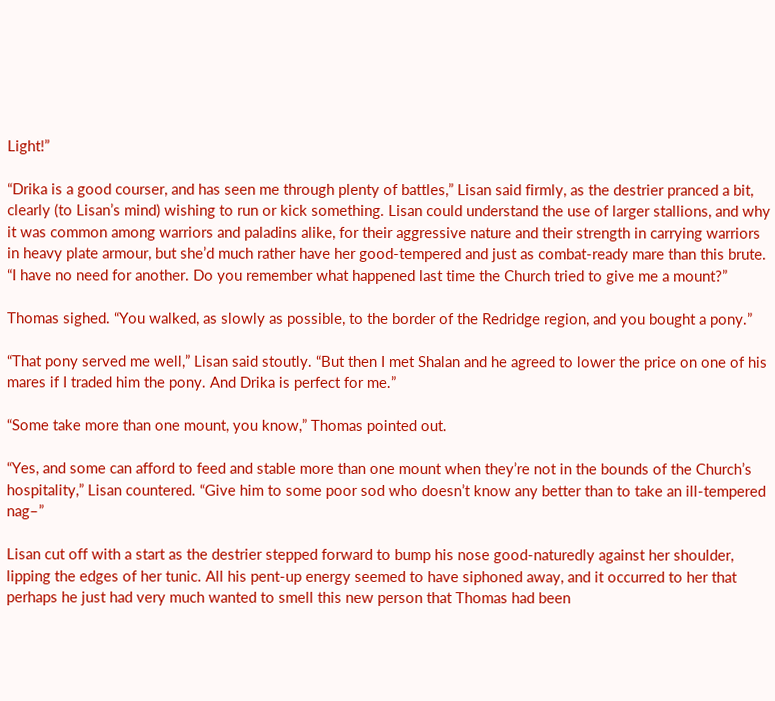Light!”

“Drika is a good courser, and has seen me through plenty of battles,” Lisan said firmly, as the destrier pranced a bit, clearly (to Lisan’s mind) wishing to run or kick something. Lisan could understand the use of larger stallions, and why it was common among warriors and paladins alike, for their aggressive nature and their strength in carrying warriors in heavy plate armour, but she’d much rather have her good-tempered and just as combat-ready mare than this brute. “I have no need for another. Do you remember what happened last time the Church tried to give me a mount?”

Thomas sighed. “You walked, as slowly as possible, to the border of the Redridge region, and you bought a pony.”

“That pony served me well,” Lisan said stoutly. “But then I met Shalan and he agreed to lower the price on one of his mares if I traded him the pony. And Drika is perfect for me.”

“Some take more than one mount, you know,” Thomas pointed out.

“Yes, and some can afford to feed and stable more than one mount when they’re not in the bounds of the Church’s hospitality,” Lisan countered. “Give him to some poor sod who doesn’t know any better than to take an ill-tempered nag–”

Lisan cut off with a start as the destrier stepped forward to bump his nose good-naturedly against her shoulder, lipping the edges of her tunic. All his pent-up energy seemed to have siphoned away, and it occurred to her that perhaps he just had very much wanted to smell this new person that Thomas had been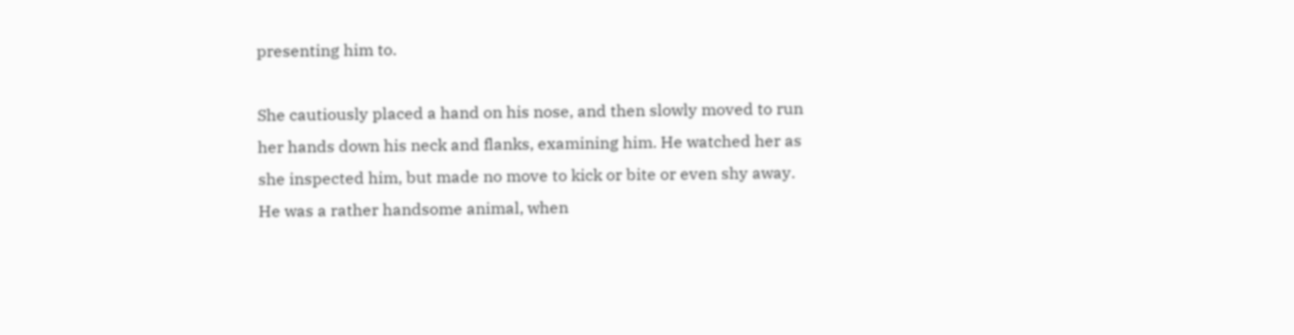presenting him to.

She cautiously placed a hand on his nose, and then slowly moved to run her hands down his neck and flanks, examining him. He watched her as she inspected him, but made no move to kick or bite or even shy away. He was a rather handsome animal, when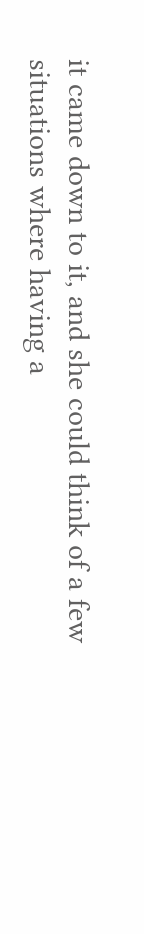it came down to it, and she could think of a few situations where having a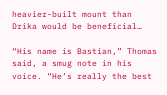heavier-built mount than Drika would be beneficial…

“His name is Bastian,” Thomas said, a smug note in his voice. “He’s really the best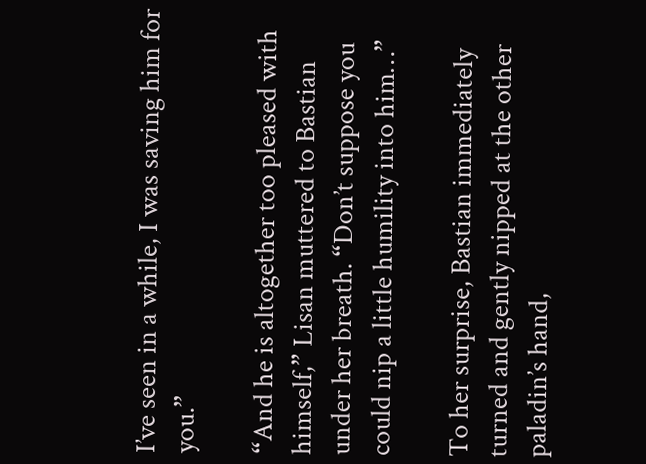I’ve seen in a while, I was saving him for you.”

“And he is altogether too pleased with himself,” Lisan muttered to Bastian under her breath. “Don’t suppose you could nip a little humility into him…”

To her surprise, Bastian immediately turned and gently nipped at the other paladin’s hand,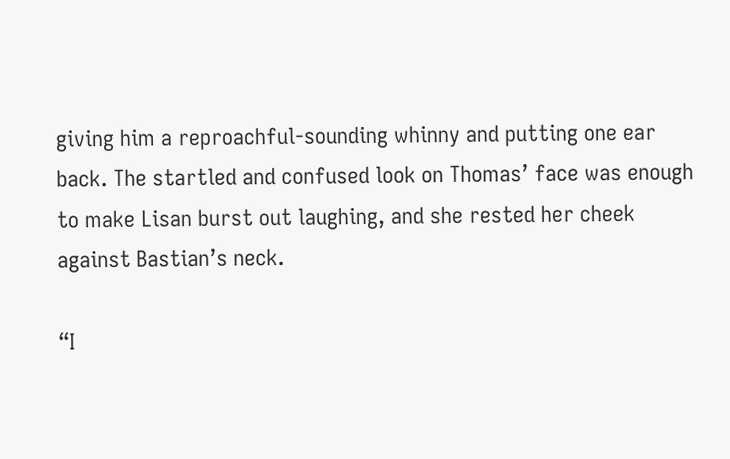giving him a reproachful-sounding whinny and putting one ear back. The startled and confused look on Thomas’ face was enough to make Lisan burst out laughing, and she rested her cheek against Bastian’s neck.

“I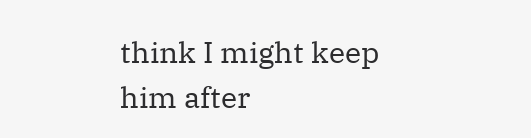think I might keep him after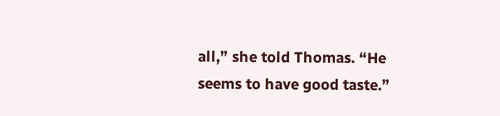all,” she told Thomas. “He seems to have good taste.”